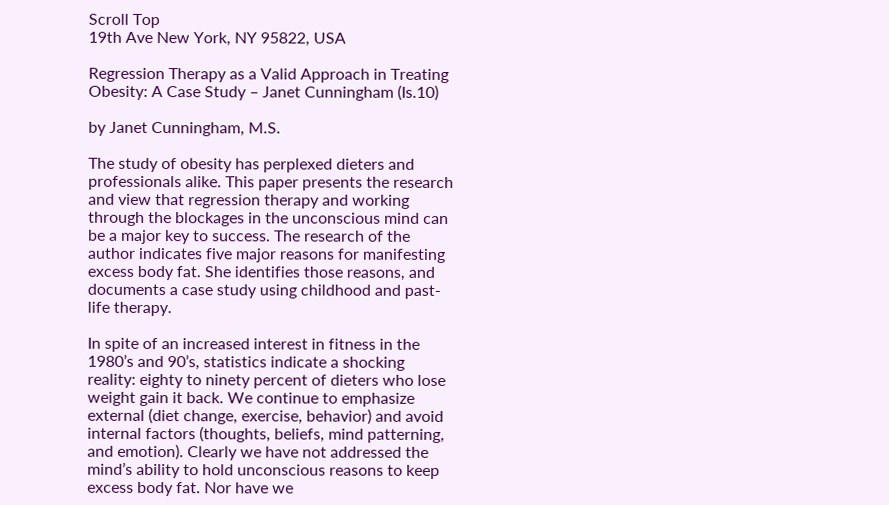Scroll Top
19th Ave New York, NY 95822, USA

Regression Therapy as a Valid Approach in Treating Obesity: A Case Study – Janet Cunningham (Is.10)

by Janet Cunningham, M.S.

The study of obesity has perplexed dieters and professionals alike. This paper presents the research and view that regression therapy and working through the blockages in the unconscious mind can be a major key to success. The research of the author indicates five major reasons for manifesting excess body fat. She identifies those reasons, and documents a case study using childhood and past-life therapy.

In spite of an increased interest in fitness in the 1980’s and 90’s, statistics indicate a shocking reality: eighty to ninety percent of dieters who lose weight gain it back. We continue to emphasize external (diet change, exercise, behavior) and avoid internal factors (thoughts, beliefs, mind patterning, and emotion). Clearly we have not addressed the mind’s ability to hold unconscious reasons to keep excess body fat. Nor have we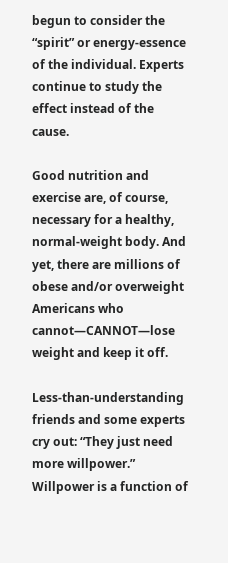begun to consider the “spirit” or energy-essence of the individual. Experts continue to study the effect instead of the cause.

Good nutrition and exercise are, of course, necessary for a healthy, normal-weight body. And yet, there are millions of obese and/or overweight Americans who cannot—CANNOT—lose weight and keep it off.

Less-than-understanding friends and some experts cry out: “They just need more willpower.” Willpower is a function of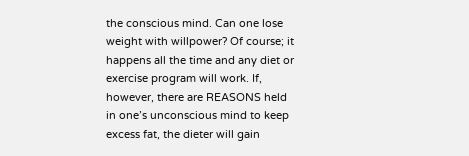the conscious mind. Can one lose weight with willpower? Of course; it happens all the time and any diet or exercise program will work. If, however, there are REASONS held in one’s unconscious mind to keep excess fat, the dieter will gain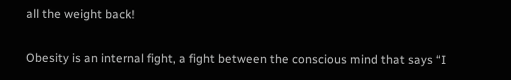all the weight back!

Obesity is an internal fight, a fight between the conscious mind that says “I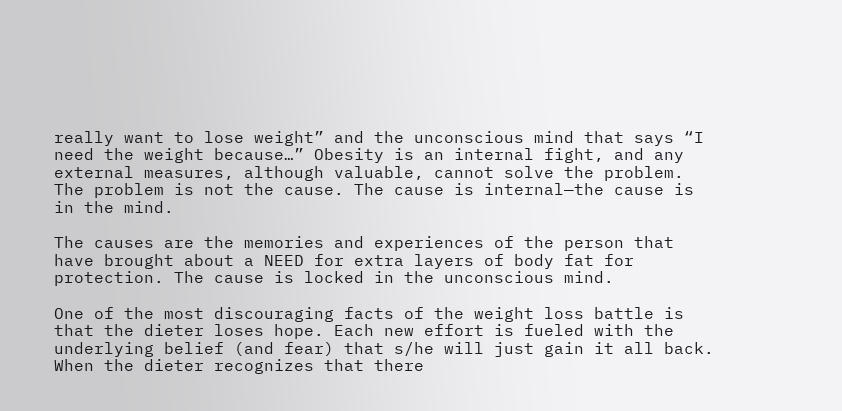really want to lose weight” and the unconscious mind that says “I need the weight because…” Obesity is an internal fight, and any external measures, although valuable, cannot solve the problem. The problem is not the cause. The cause is internal—the cause is in the mind.

The causes are the memories and experiences of the person that have brought about a NEED for extra layers of body fat for protection. The cause is locked in the unconscious mind.

One of the most discouraging facts of the weight loss battle is that the dieter loses hope. Each new effort is fueled with the underlying belief (and fear) that s/he will just gain it all back. When the dieter recognizes that there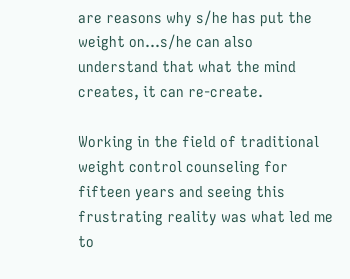are reasons why s/he has put the weight on…s/he can also understand that what the mind creates, it can re-create.

Working in the field of traditional weight control counseling for fifteen years and seeing this frustrating reality was what led me to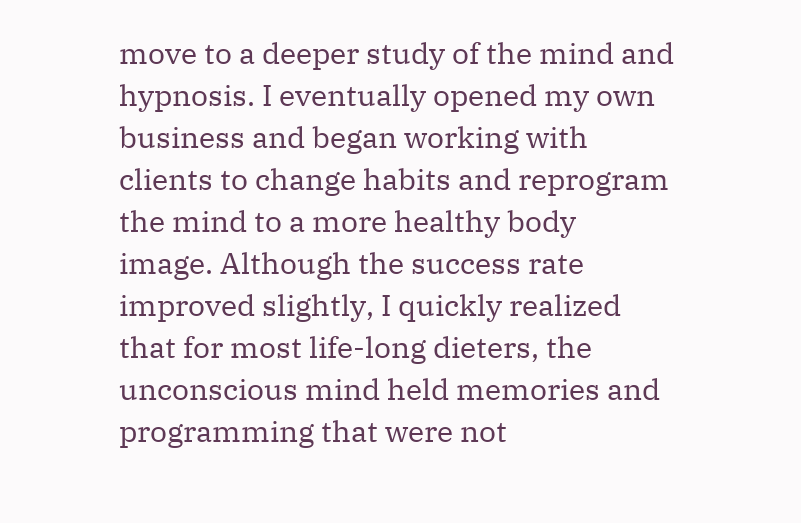move to a deeper study of the mind and hypnosis. I eventually opened my own business and began working with clients to change habits and reprogram the mind to a more healthy body image. Although the success rate improved slightly, I quickly realized that for most life-long dieters, the unconscious mind held memories and programming that were not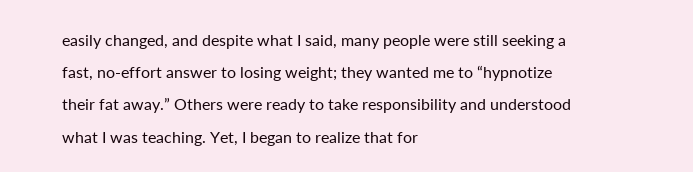easily changed, and despite what I said, many people were still seeking a fast, no-effort answer to losing weight; they wanted me to “hypnotize their fat away.” Others were ready to take responsibility and understood what I was teaching. Yet, I began to realize that for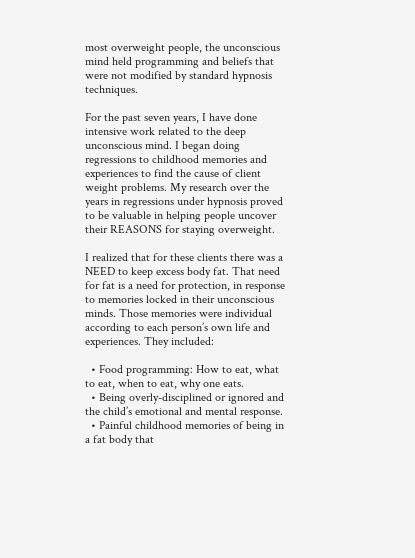most overweight people, the unconscious mind held programming and beliefs that were not modified by standard hypnosis techniques.

For the past seven years, I have done intensive work related to the deep unconscious mind. I began doing regressions to childhood memories and experiences to find the cause of client weight problems. My research over the years in regressions under hypnosis proved to be valuable in helping people uncover their REASONS for staying overweight.

I realized that for these clients there was a NEED to keep excess body fat. That need for fat is a need for protection, in response to memories locked in their unconscious minds. Those memories were individual according to each person’s own life and experiences. They included:

  • Food programming: How to eat, what to eat, when to eat, why one eats.
  • Being overly-disciplined or ignored and the child’s emotional and mental response.
  • Painful childhood memories of being in a fat body that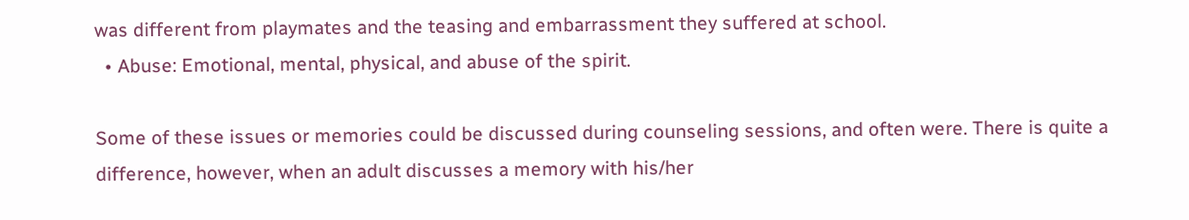was different from playmates and the teasing and embarrassment they suffered at school.
  • Abuse: Emotional, mental, physical, and abuse of the spirit.

Some of these issues or memories could be discussed during counseling sessions, and often were. There is quite a difference, however, when an adult discusses a memory with his/her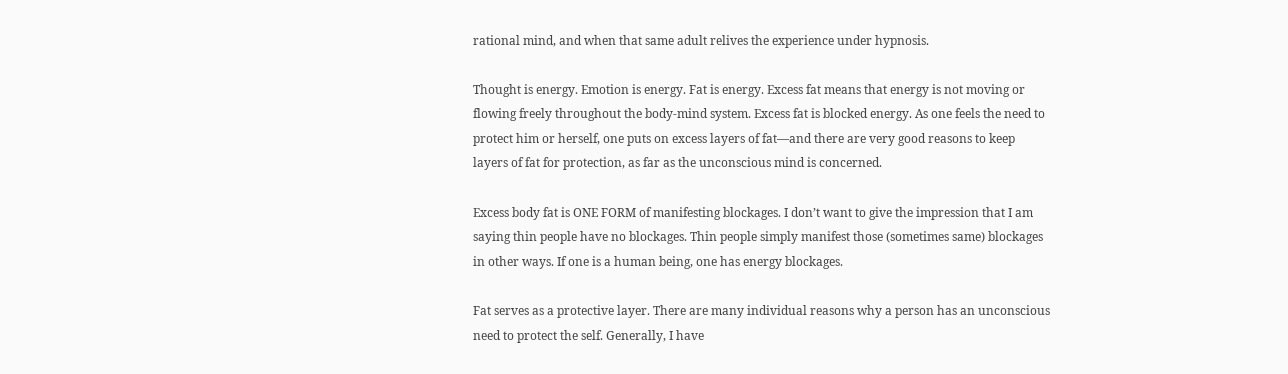rational mind, and when that same adult relives the experience under hypnosis.

Thought is energy. Emotion is energy. Fat is energy. Excess fat means that energy is not moving or flowing freely throughout the body-mind system. Excess fat is blocked energy. As one feels the need to protect him or herself, one puts on excess layers of fat—and there are very good reasons to keep layers of fat for protection, as far as the unconscious mind is concerned.

Excess body fat is ONE FORM of manifesting blockages. I don’t want to give the impression that I am saying thin people have no blockages. Thin people simply manifest those (sometimes same) blockages in other ways. If one is a human being, one has energy blockages.

Fat serves as a protective layer. There are many individual reasons why a person has an unconscious need to protect the self. Generally, I have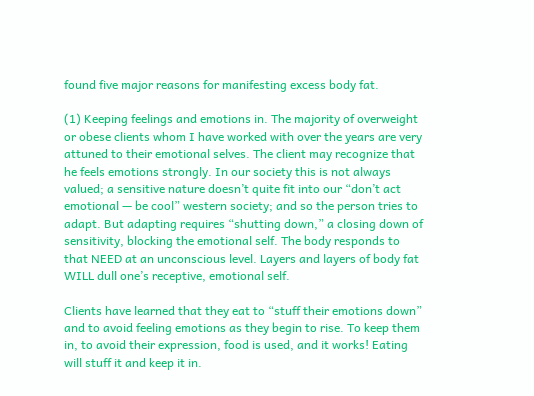found five major reasons for manifesting excess body fat.

(1) Keeping feelings and emotions in. The majority of overweight or obese clients whom I have worked with over the years are very attuned to their emotional selves. The client may recognize that he feels emotions strongly. In our society this is not always valued; a sensitive nature doesn’t quite fit into our “don’t act emotional — be cool” western society; and so the person tries to adapt. But adapting requires “shutting down,” a closing down of sensitivity, blocking the emotional self. The body responds to that NEED at an unconscious level. Layers and layers of body fat WILL dull one’s receptive, emotional self.

Clients have learned that they eat to “stuff their emotions down” and to avoid feeling emotions as they begin to rise. To keep them in, to avoid their expression, food is used, and it works! Eating will stuff it and keep it in.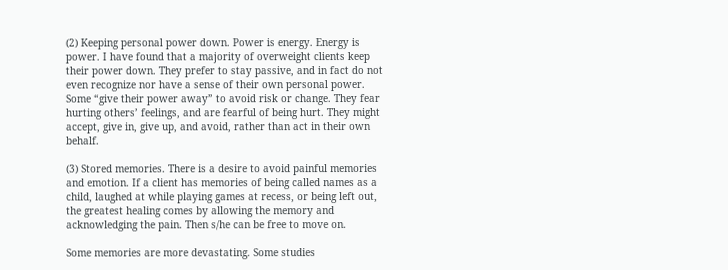(2) Keeping personal power down. Power is energy. Energy is power. I have found that a majority of overweight clients keep their power down. They prefer to stay passive, and in fact do not even recognize nor have a sense of their own personal power. Some “give their power away” to avoid risk or change. They fear hurting others’ feelings, and are fearful of being hurt. They might accept, give in, give up, and avoid, rather than act in their own behalf.

(3) Stored memories. There is a desire to avoid painful memories and emotion. If a client has memories of being called names as a child, laughed at while playing games at recess, or being left out, the greatest healing comes by allowing the memory and acknowledging the pain. Then s/he can be free to move on.

Some memories are more devastating. Some studies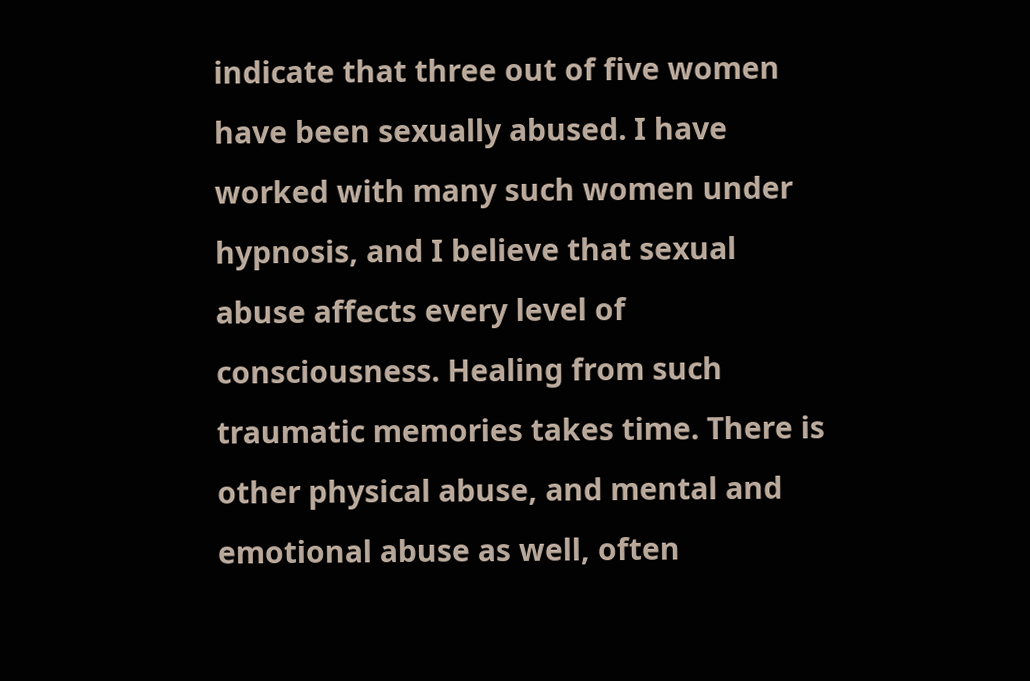indicate that three out of five women have been sexually abused. I have worked with many such women under hypnosis, and I believe that sexual abuse affects every level of consciousness. Healing from such traumatic memories takes time. There is other physical abuse, and mental and emotional abuse as well, often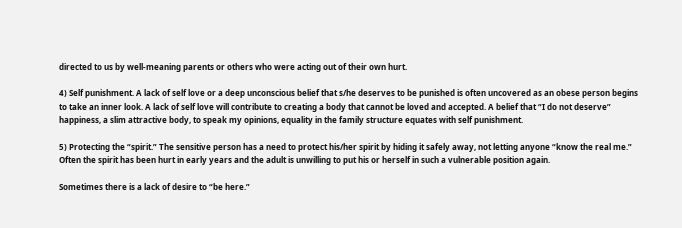directed to us by well-meaning parents or others who were acting out of their own hurt.

4) Self punishment. A lack of self love or a deep unconscious belief that s/he deserves to be punished is often uncovered as an obese person begins to take an inner look. A lack of self love will contribute to creating a body that cannot be loved and accepted. A belief that “I do not deserve” happiness, a slim attractive body, to speak my opinions, equality in the family structure equates with self punishment.

5) Protecting the “spirit.” The sensitive person has a need to protect his/her spirit by hiding it safely away, not letting anyone “know the real me.” Often the spirit has been hurt in early years and the adult is unwilling to put his or herself in such a vulnerable position again.

Sometimes there is a lack of desire to “be here.”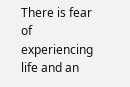There is fear of experiencing life and an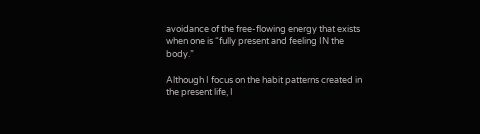avoidance of the free-flowing energy that exists when one is “fully present and feeling IN the body.”

Although I focus on the habit patterns created in the present life, I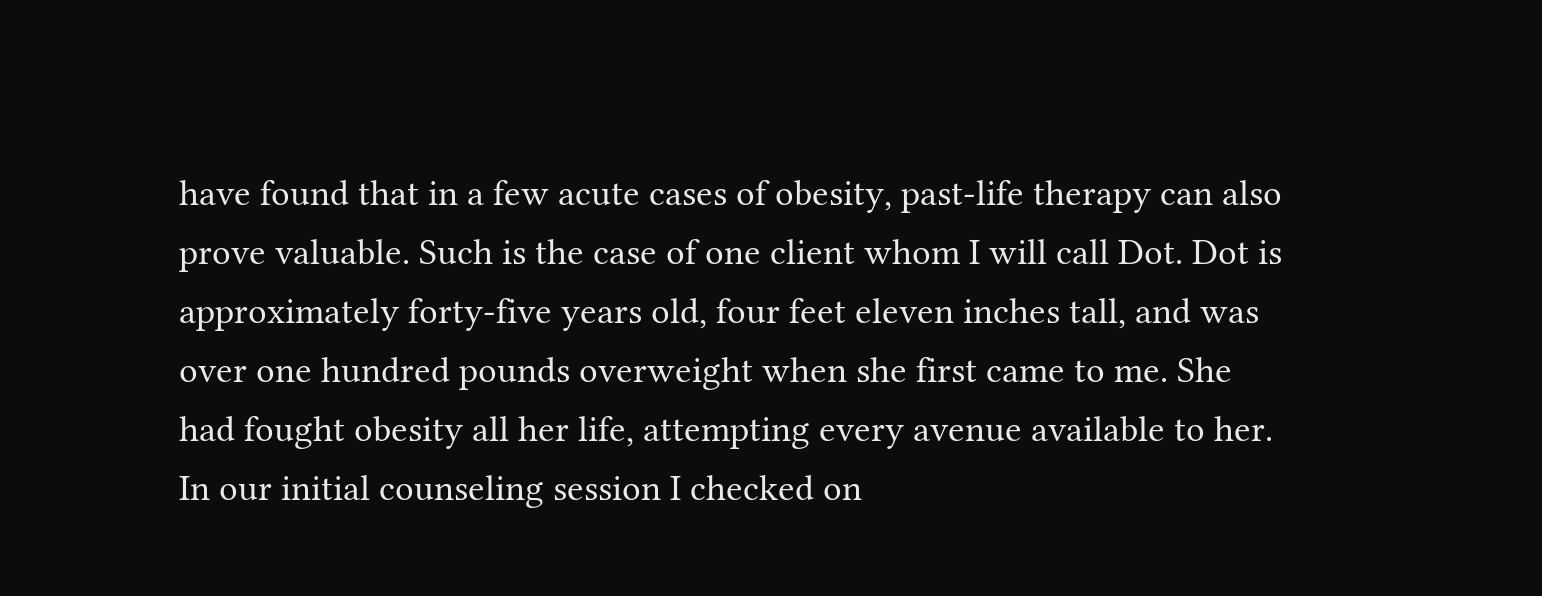have found that in a few acute cases of obesity, past-life therapy can also prove valuable. Such is the case of one client whom I will call Dot. Dot is approximately forty-five years old, four feet eleven inches tall, and was over one hundred pounds overweight when she first came to me. She had fought obesity all her life, attempting every avenue available to her. In our initial counseling session I checked on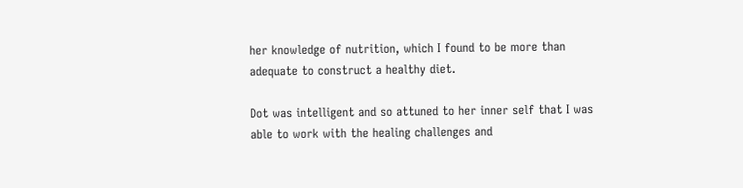her knowledge of nutrition, which I found to be more than adequate to construct a healthy diet.

Dot was intelligent and so attuned to her inner self that I was able to work with the healing challenges and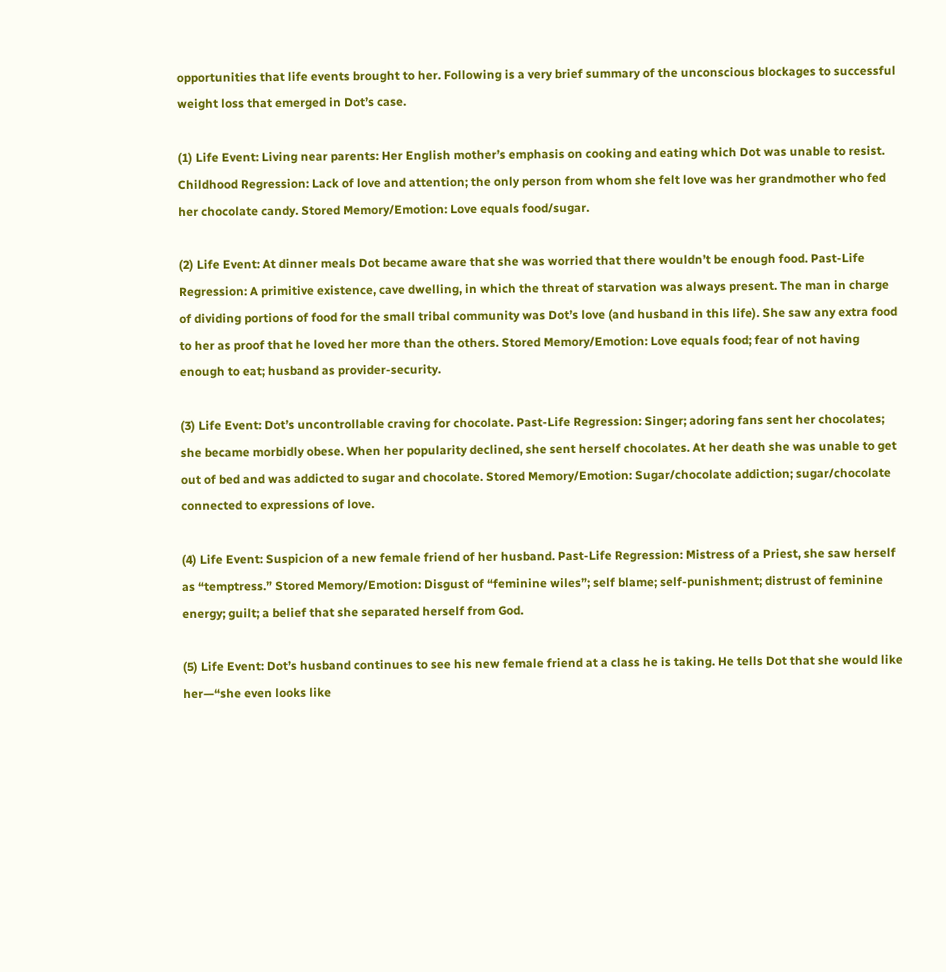opportunities that life events brought to her. Following is a very brief summary of the unconscious blockages to successful weight loss that emerged in Dot’s case.

(1) Life Event: Living near parents: Her English mother’s emphasis on cooking and eating which Dot was unable to resist. Childhood Regression: Lack of love and attention; the only person from whom she felt love was her grandmother who fed her chocolate candy. Stored Memory/Emotion: Love equals food/sugar.

(2) Life Event: At dinner meals Dot became aware that she was worried that there wouldn’t be enough food. Past-Life Regression: A primitive existence, cave dwelling, in which the threat of starvation was always present. The man in charge of dividing portions of food for the small tribal community was Dot’s love (and husband in this life). She saw any extra food to her as proof that he loved her more than the others. Stored Memory/Emotion: Love equals food; fear of not having enough to eat; husband as provider-security.

(3) Life Event: Dot’s uncontrollable craving for chocolate. Past-Life Regression: Singer; adoring fans sent her chocolates; she became morbidly obese. When her popularity declined, she sent herself chocolates. At her death she was unable to get out of bed and was addicted to sugar and chocolate. Stored Memory/Emotion: Sugar/chocolate addiction; sugar/chocolate connected to expressions of love.

(4) Life Event: Suspicion of a new female friend of her husband. Past-Life Regression: Mistress of a Priest, she saw herself as “temptress.” Stored Memory/Emotion: Disgust of “feminine wiles”; self blame; self-punishment; distrust of feminine energy; guilt; a belief that she separated herself from God.

(5) Life Event: Dot’s husband continues to see his new female friend at a class he is taking. He tells Dot that she would like her—“she even looks like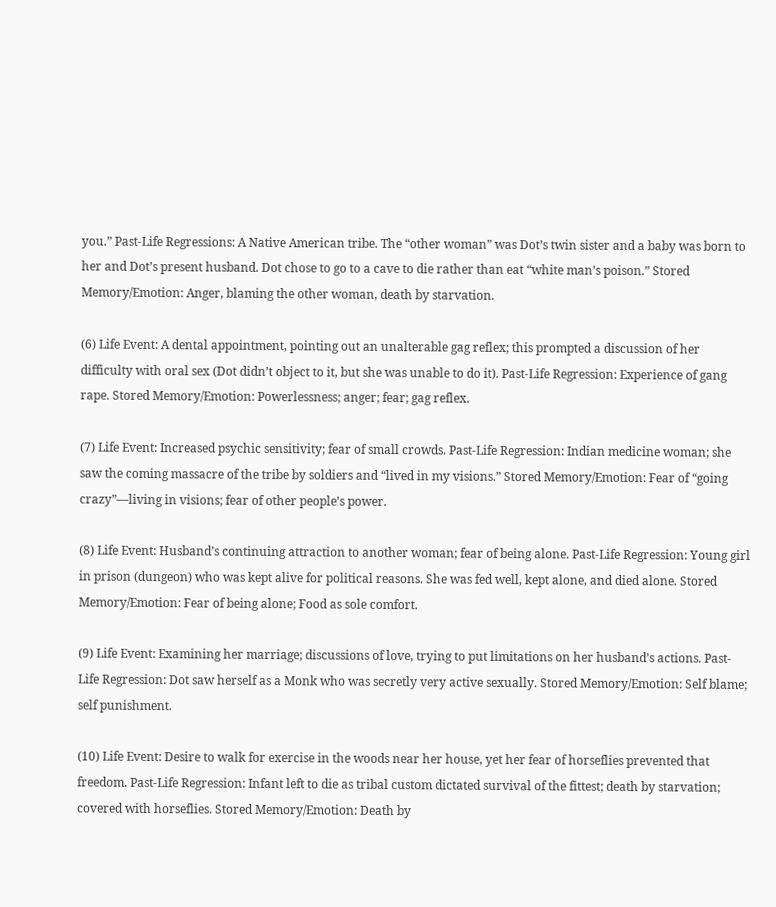you.” Past-Life Regressions: A Native American tribe. The “other woman” was Dot’s twin sister and a baby was born to her and Dot’s present husband. Dot chose to go to a cave to die rather than eat “white man’s poison.” Stored Memory/Emotion: Anger, blaming the other woman, death by starvation.

(6) Life Event: A dental appointment, pointing out an unalterable gag reflex; this prompted a discussion of her difficulty with oral sex (Dot didn’t object to it, but she was unable to do it). Past-Life Regression: Experience of gang rape. Stored Memory/Emotion: Powerlessness; anger; fear; gag reflex.

(7) Life Event: Increased psychic sensitivity; fear of small crowds. Past-Life Regression: Indian medicine woman; she saw the coming massacre of the tribe by soldiers and “lived in my visions.” Stored Memory/Emotion: Fear of “going crazy”—living in visions; fear of other people’s power.

(8) Life Event: Husband’s continuing attraction to another woman; fear of being alone. Past-Life Regression: Young girl in prison (dungeon) who was kept alive for political reasons. She was fed well, kept alone, and died alone. Stored Memory/Emotion: Fear of being alone; Food as sole comfort.

(9) Life Event: Examining her marriage; discussions of love, trying to put limitations on her husband’s actions. Past-Life Regression: Dot saw herself as a Monk who was secretly very active sexually. Stored Memory/Emotion: Self blame; self punishment.

(10) Life Event: Desire to walk for exercise in the woods near her house, yet her fear of horseflies prevented that freedom. Past-Life Regression: Infant left to die as tribal custom dictated survival of the fittest; death by starvation; covered with horseflies. Stored Memory/Emotion: Death by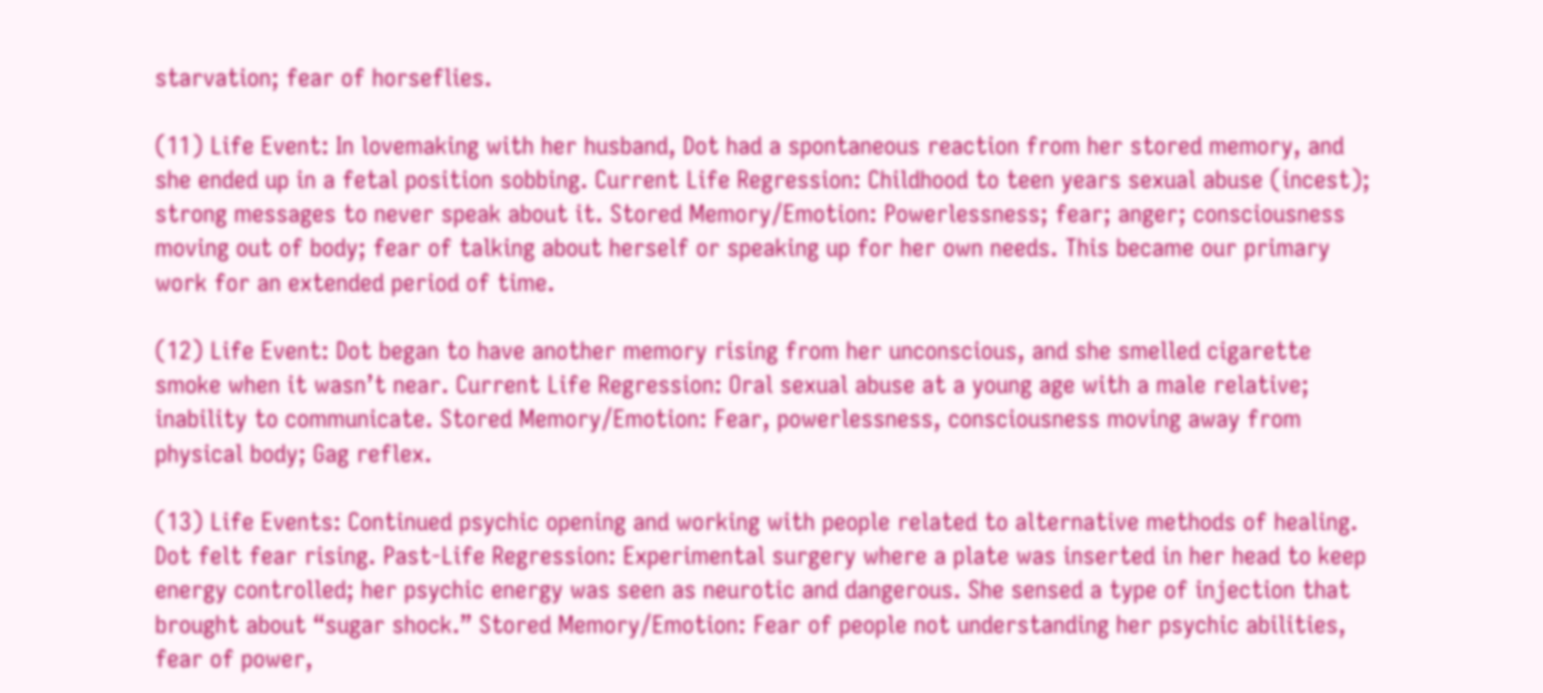starvation; fear of horseflies.

(11) Life Event: In lovemaking with her husband, Dot had a spontaneous reaction from her stored memory, and she ended up in a fetal position sobbing. Current Life Regression: Childhood to teen years sexual abuse (incest); strong messages to never speak about it. Stored Memory/Emotion: Powerlessness; fear; anger; consciousness moving out of body; fear of talking about herself or speaking up for her own needs. This became our primary work for an extended period of time.

(12) Life Event: Dot began to have another memory rising from her unconscious, and she smelled cigarette smoke when it wasn’t near. Current Life Regression: Oral sexual abuse at a young age with a male relative; inability to communicate. Stored Memory/Emotion: Fear, powerlessness, consciousness moving away from physical body; Gag reflex.

(13) Life Events: Continued psychic opening and working with people related to alternative methods of healing. Dot felt fear rising. Past-Life Regression: Experimental surgery where a plate was inserted in her head to keep energy controlled; her psychic energy was seen as neurotic and dangerous. She sensed a type of injection that brought about “sugar shock.” Stored Memory/Emotion: Fear of people not understanding her psychic abilities, fear of power,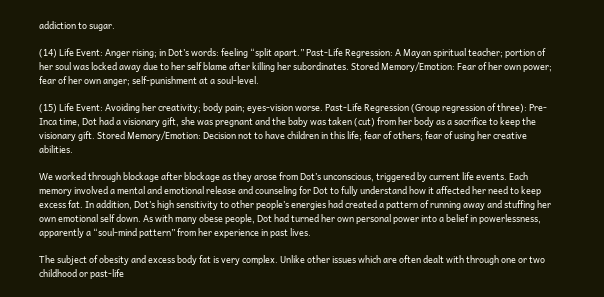addiction to sugar.

(14) Life Event: Anger rising; in Dot’s words: feeling “split apart.” Past-Life Regression: A Mayan spiritual teacher; portion of her soul was locked away due to her self blame after killing her subordinates. Stored Memory/Emotion: Fear of her own power; fear of her own anger; self-punishment at a soul-level.

(15) Life Event: Avoiding her creativity; body pain; eyes-vision worse. Past-Life Regression (Group regression of three): Pre-Inca time, Dot had a visionary gift, she was pregnant and the baby was taken (cut) from her body as a sacrifice to keep the visionary gift. Stored Memory/Emotion: Decision not to have children in this life; fear of others; fear of using her creative abilities.

We worked through blockage after blockage as they arose from Dot’s unconscious, triggered by current life events. Each memory involved a mental and emotional release and counseling for Dot to fully understand how it affected her need to keep excess fat. In addition, Dot’s high sensitivity to other people’s energies had created a pattern of running away and stuffing her own emotional self down. As with many obese people, Dot had turned her own personal power into a belief in powerlessness, apparently a “soul-mind pattern” from her experience in past lives.

The subject of obesity and excess body fat is very complex. Unlike other issues which are often dealt with through one or two childhood or past-life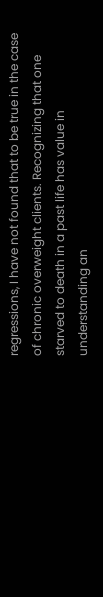regressions, I have not found that to be true in the case of chronic overweight clients. Recognizing that one starved to death in a past life has value in understanding an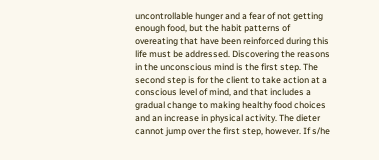uncontrollable hunger and a fear of not getting enough food, but the habit patterns of overeating that have been reinforced during this life must be addressed. Discovering the reasons in the unconscious mind is the first step. The second step is for the client to take action at a conscious level of mind, and that includes a gradual change to making healthy food choices and an increase in physical activity. The dieter cannot jump over the first step, however. If s/he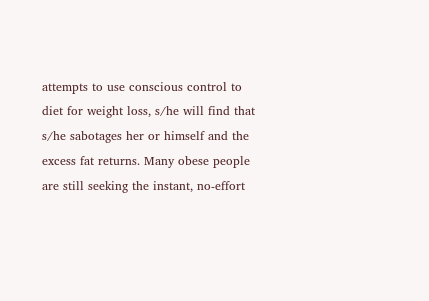attempts to use conscious control to diet for weight loss, s/he will find that s/he sabotages her or himself and the excess fat returns. Many obese people are still seeking the instant, no-effort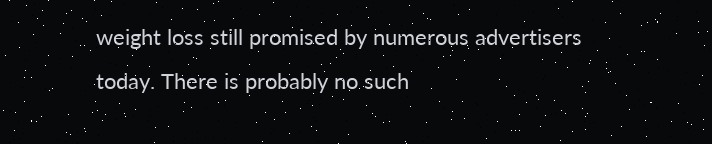weight loss still promised by numerous advertisers today. There is probably no such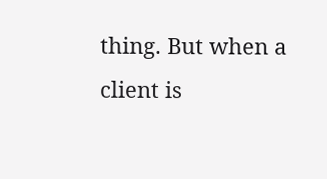thing. But when a client is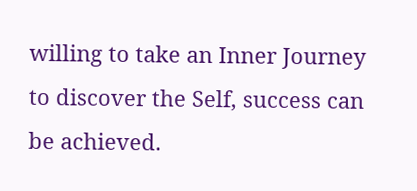willing to take an Inner Journey to discover the Self, success can be achieved.